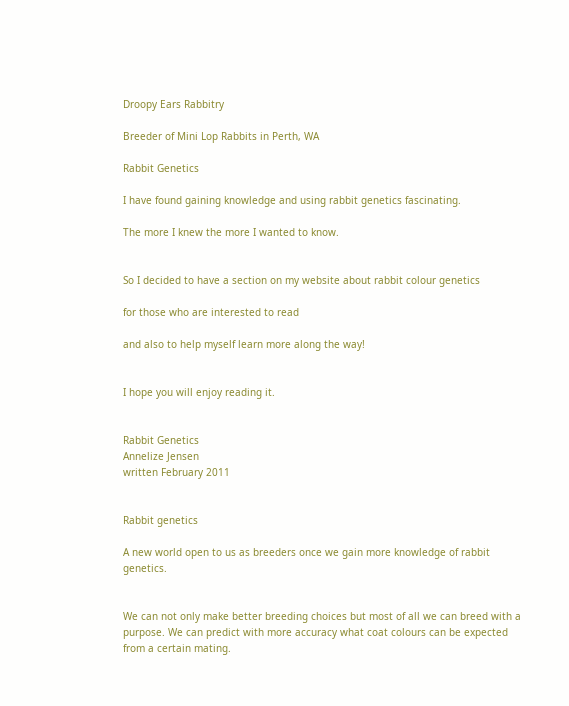Droopy Ears Rabbitry

Breeder of Mini Lop Rabbits in Perth, WA

Rabbit Genetics

I have found gaining knowledge and using rabbit genetics fascinating.

The more I knew the more I wanted to know.


So I decided to have a section on my website about rabbit colour genetics

for those who are interested to read

and also to help myself learn more along the way!


I hope you will enjoy reading it.


Rabbit Genetics
Annelize Jensen
written February 2011


Rabbit genetics

A new world open to us as breeders once we gain more knowledge of rabbit genetics.


We can not only make better breeding choices but most of all we can breed with a purpose. We can predict with more accuracy what coat colours can be expected from a certain mating.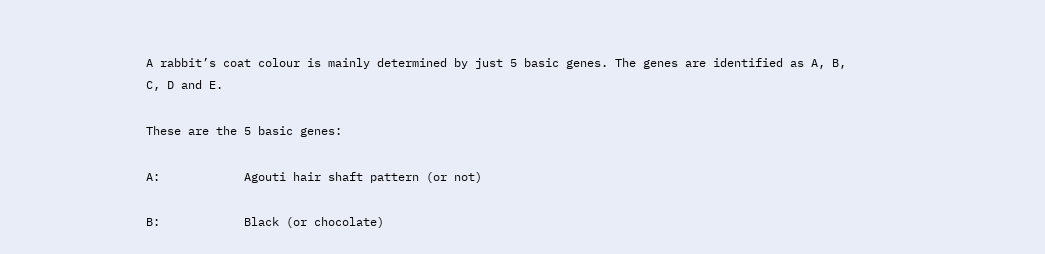A rabbit’s coat colour is mainly determined by just 5 basic genes. The genes are identified as A, B, C, D and E.

These are the 5 basic genes:

A:            Agouti hair shaft pattern (or not)

B:            Black (or chocolate)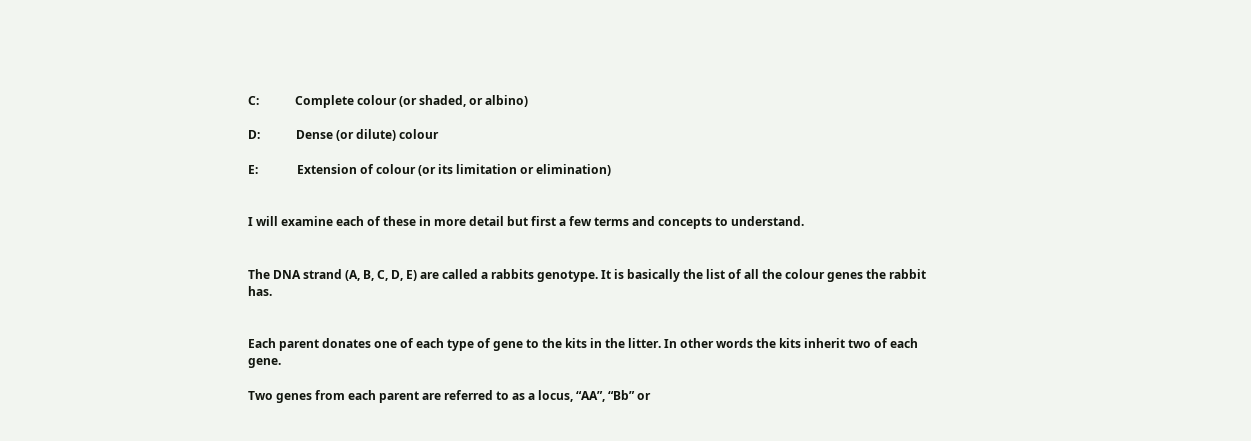C:            Complete colour (or shaded, or albino)

D:            Dense (or dilute) colour

E:             Extension of colour (or its limitation or elimination)


I will examine each of these in more detail but first a few terms and concepts to understand.


The DNA strand (A, B, C, D, E) are called a rabbits genotype. It is basically the list of all the colour genes the rabbit has.


Each parent donates one of each type of gene to the kits in the litter. In other words the kits inherit two of each gene.

Two genes from each parent are referred to as a locus, “AA”, “Bb” or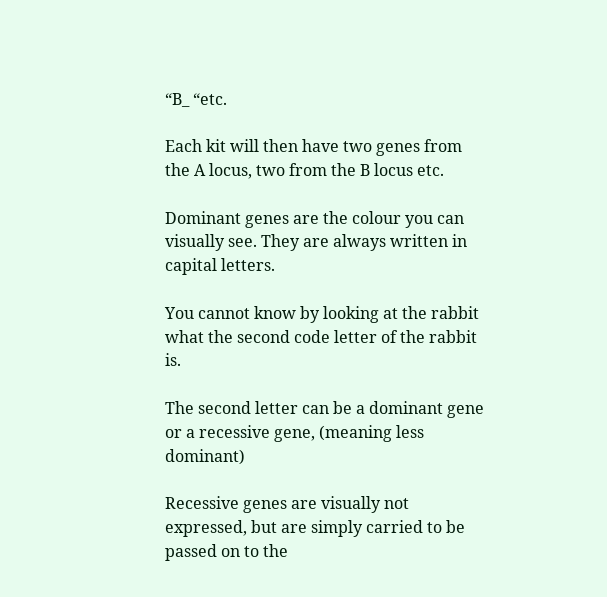“B_ “etc.

Each kit will then have two genes from the A locus, two from the B locus etc.

Dominant genes are the colour you can visually see. They are always written in capital letters.

You cannot know by looking at the rabbit what the second code letter of the rabbit is.

The second letter can be a dominant gene or a recessive gene, (meaning less dominant)

Recessive genes are visually not expressed, but are simply carried to be passed on to the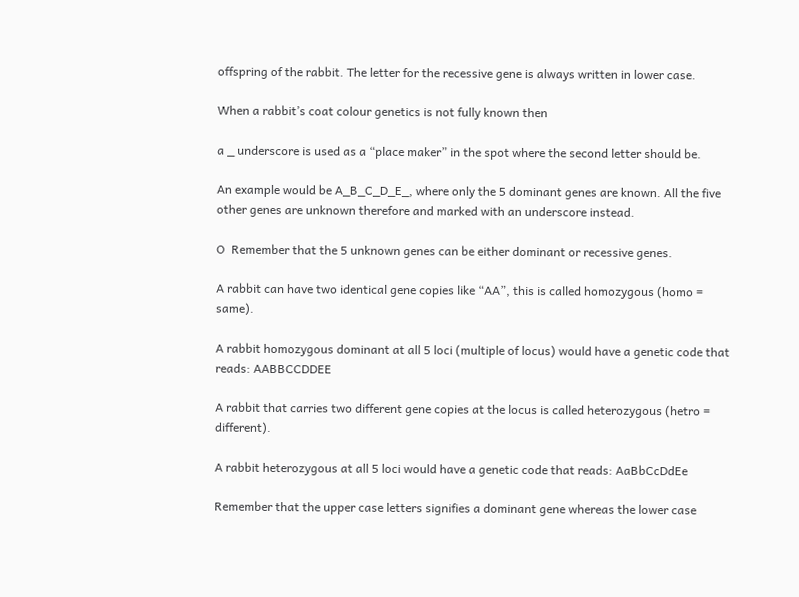offspring of the rabbit. The letter for the recessive gene is always written in lower case.

When a rabbit’s coat colour genetics is not fully known then

a _ underscore is used as a “place maker” in the spot where the second letter should be.

An example would be A_B_C_D_E_, where only the 5 dominant genes are known. All the five other genes are unknown therefore and marked with an underscore instead.

O  Remember that the 5 unknown genes can be either dominant or recessive genes.

A rabbit can have two identical gene copies like “AA”, this is called homozygous (homo = same).

A rabbit homozygous dominant at all 5 loci (multiple of locus) would have a genetic code that reads: AABBCCDDEE

A rabbit that carries two different gene copies at the locus is called heterozygous (hetro = different).

A rabbit heterozygous at all 5 loci would have a genetic code that reads: AaBbCcDdEe

Remember that the upper case letters signifies a dominant gene whereas the lower case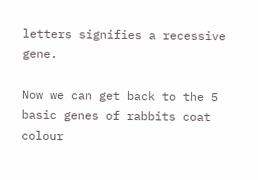letters signifies a recessive gene.

Now we can get back to the 5 basic genes of rabbits coat colour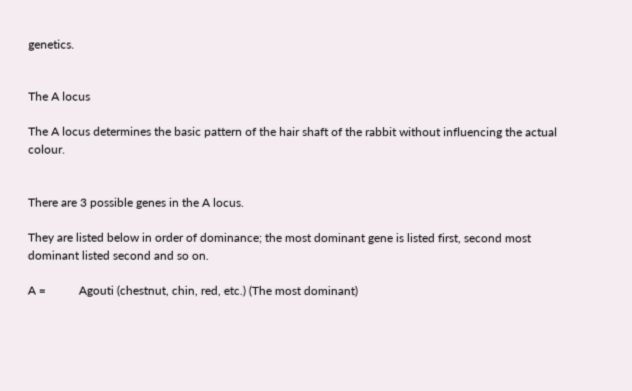genetics.


The A locus

The A locus determines the basic pattern of the hair shaft of the rabbit without influencing the actual colour.


There are 3 possible genes in the A locus.

They are listed below in order of dominance; the most dominant gene is listed first, second most dominant listed second and so on.

A =           Agouti (chestnut, chin, red, etc.) (The most dominant)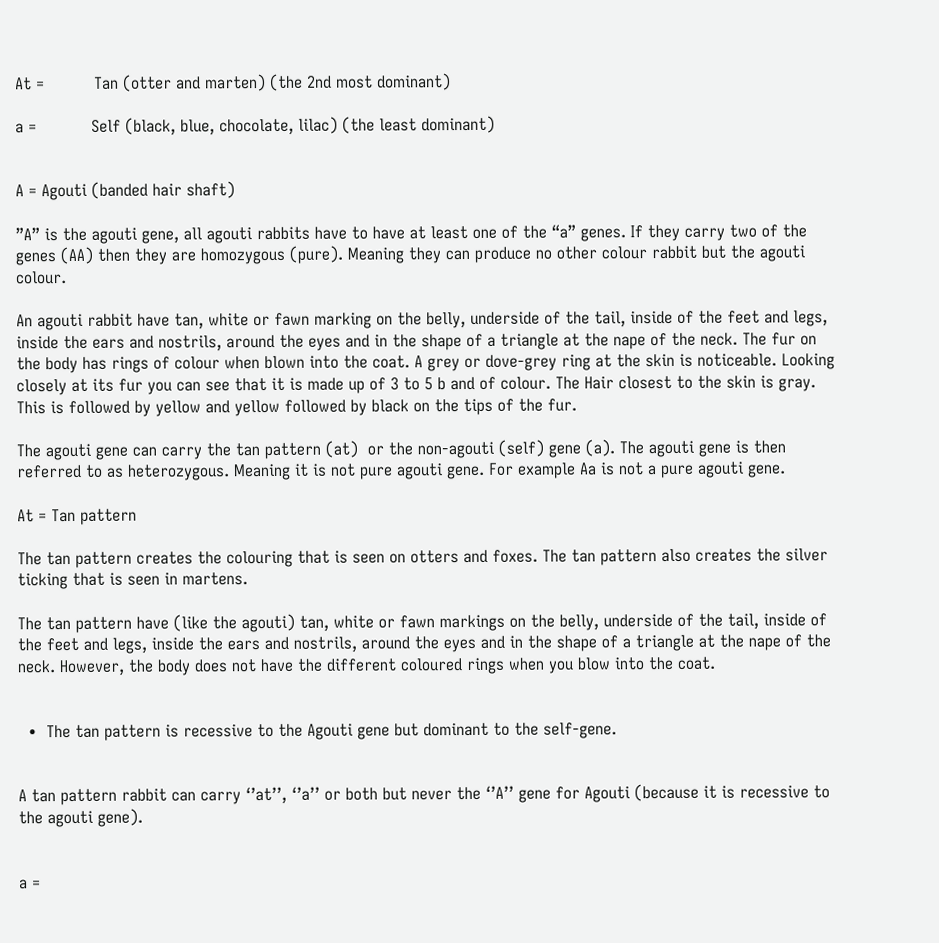At =          Tan (otter and marten) (the 2nd most dominant)

a =           Self (black, blue, chocolate, lilac) (the least dominant)


A = Agouti (banded hair shaft)

”A” is the agouti gene, all agouti rabbits have to have at least one of the “a” genes. If they carry two of the genes (AA) then they are homozygous (pure). Meaning they can produce no other colour rabbit but the agouti colour.

An agouti rabbit have tan, white or fawn marking on the belly, underside of the tail, inside of the feet and legs, inside the ears and nostrils, around the eyes and in the shape of a triangle at the nape of the neck. The fur on the body has rings of colour when blown into the coat. A grey or dove-grey ring at the skin is noticeable. Looking closely at its fur you can see that it is made up of 3 to 5 b and of colour. The Hair closest to the skin is gray. This is followed by yellow and yellow followed by black on the tips of the fur.

The agouti gene can carry the tan pattern (at)  or the non-agouti (self) gene (a). The agouti gene is then referred to as heterozygous. Meaning it is not pure agouti gene. For example Aa is not a pure agouti gene.

At = Tan pattern

The tan pattern creates the colouring that is seen on otters and foxes. The tan pattern also creates the silver ticking that is seen in martens.

The tan pattern have (like the agouti) tan, white or fawn markings on the belly, underside of the tail, inside of the feet and legs, inside the ears and nostrils, around the eyes and in the shape of a triangle at the nape of the neck. However, the body does not have the different coloured rings when you blow into the coat.


  •  The tan pattern is recessive to the Agouti gene but dominant to the self-gene.


A tan pattern rabbit can carry ‘’at’’, ‘’a’’ or both but never the ‘’A’’ gene for Agouti (because it is recessive to the agouti gene).


a =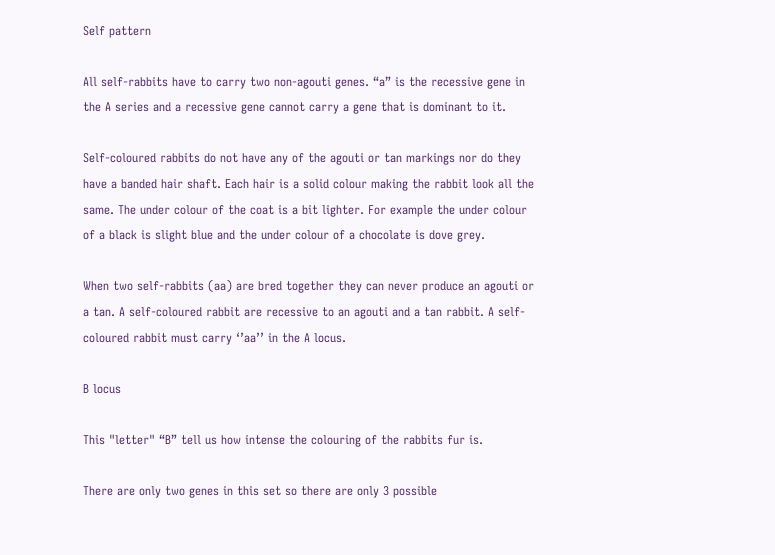Self pattern

All self-rabbits have to carry two non-agouti genes. “a” is the recessive gene in the A series and a recessive gene cannot carry a gene that is dominant to it.

Self-coloured rabbits do not have any of the agouti or tan markings nor do they have a banded hair shaft. Each hair is a solid colour making the rabbit look all the same. The under colour of the coat is a bit lighter. For example the under colour of a black is slight blue and the under colour of a chocolate is dove grey.

When two self-rabbits (aa) are bred together they can never produce an agouti or a tan. A self-coloured rabbit are recessive to an agouti and a tan rabbit. A self-coloured rabbit must carry ‘’aa’’ in the A locus.

B locus

This "letter" “B” tell us how intense the colouring of the rabbits fur is.

There are only two genes in this set so there are only 3 possible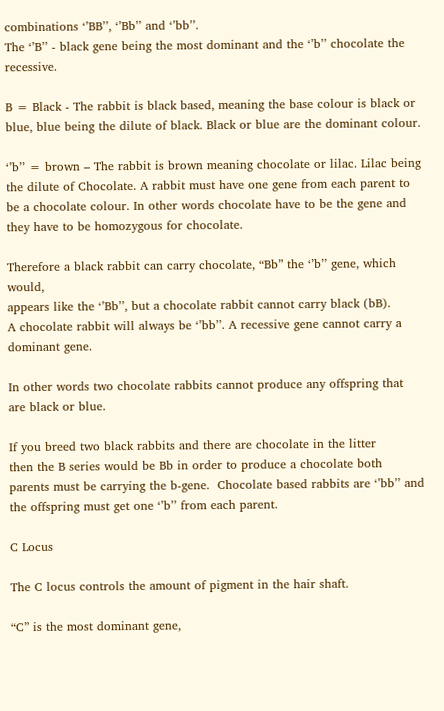combinations ‘’BB’’, ‘’Bb’’ and ‘’bb’’.
The ‘’B’’ - black gene being the most dominant and the ‘’b’’ chocolate the recessive.

B = Black - The rabbit is black based, meaning the base colour is black or blue, blue being the dilute of black. Black or blue are the dominant colour.

‘’b’’ = brown – The rabbit is brown meaning chocolate or lilac. Lilac being the dilute of Chocolate. A rabbit must have one gene from each parent to be a chocolate colour. In other words chocolate have to be the gene and they have to be homozygous for chocolate.

Therefore a black rabbit can carry chocolate, “Bb” the ‘’b’’ gene, which would,
appears like the ‘’Bb’’, but a chocolate rabbit cannot carry black (bB).
A chocolate rabbit will always be ‘’bb’’. A recessive gene cannot carry a
dominant gene.

In other words two chocolate rabbits cannot produce any offspring that are black or blue.

If you breed two black rabbits and there are chocolate in the litter
then the B series would be Bb in order to produce a chocolate both
parents must be carrying the b-gene.  Chocolate based rabbits are ‘’bb’’ and
the offspring must get one ‘’b’’ from each parent.

C Locus

The C locus controls the amount of pigment in the hair shaft.

“C” is the most dominant gene,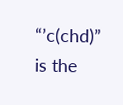“’c(chd)” is the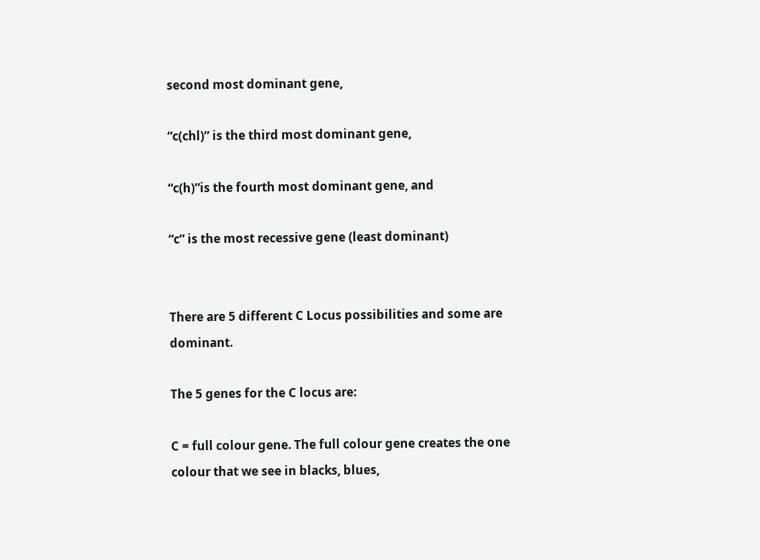second most dominant gene,

“c(chl)” is the third most dominant gene,

“c(h)”is the fourth most dominant gene, and

“c” is the most recessive gene (least dominant)


There are 5 different C Locus possibilities and some are dominant.

The 5 genes for the C locus are:

C = full colour gene. The full colour gene creates the one colour that we see in blacks, blues,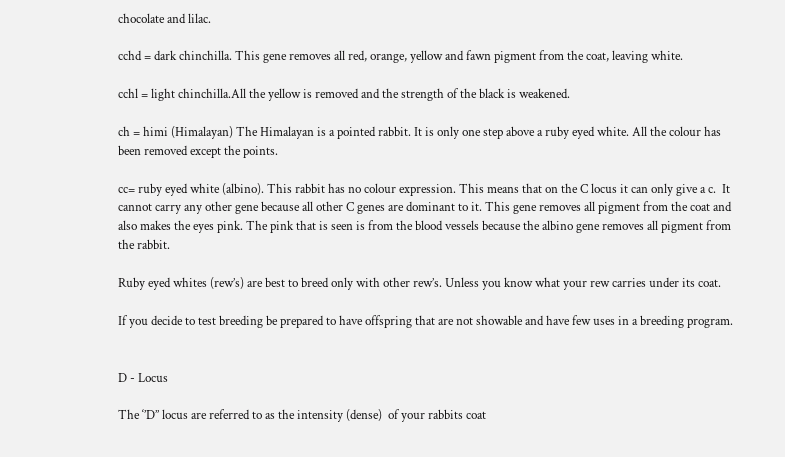chocolate and lilac.

cchd = dark chinchilla. This gene removes all red, orange, yellow and fawn pigment from the coat, leaving white.

cchl = light chinchilla.All the yellow is removed and the strength of the black is weakened.

ch = himi (Himalayan) The Himalayan is a pointed rabbit. It is only one step above a ruby eyed white. All the colour has been removed except the points.

cc= ruby eyed white (albino). This rabbit has no colour expression. This means that on the C locus it can only give a c.  It cannot carry any other gene because all other C genes are dominant to it. This gene removes all pigment from the coat and also makes the eyes pink. The pink that is seen is from the blood vessels because the albino gene removes all pigment from the rabbit.

Ruby eyed whites (rew’s) are best to breed only with other rew’s. Unless you know what your rew carries under its coat.

If you decide to test breeding be prepared to have offspring that are not showable and have few uses in a breeding program.


D - Locus

The ‘’D’’ locus are referred to as the intensity (dense)  of your rabbits coat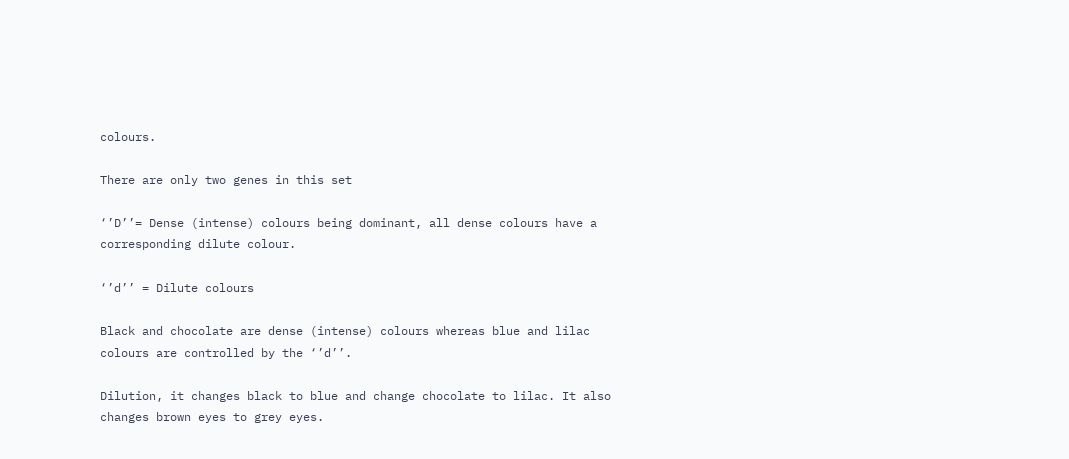colours.

There are only two genes in this set

‘’D’’= Dense (intense) colours being dominant, all dense colours have a corresponding dilute colour.

‘’d’’ = Dilute colours

Black and chocolate are dense (intense) colours whereas blue and lilac colours are controlled by the ‘’d’’.

Dilution, it changes black to blue and change chocolate to lilac. It also changes brown eyes to grey eyes.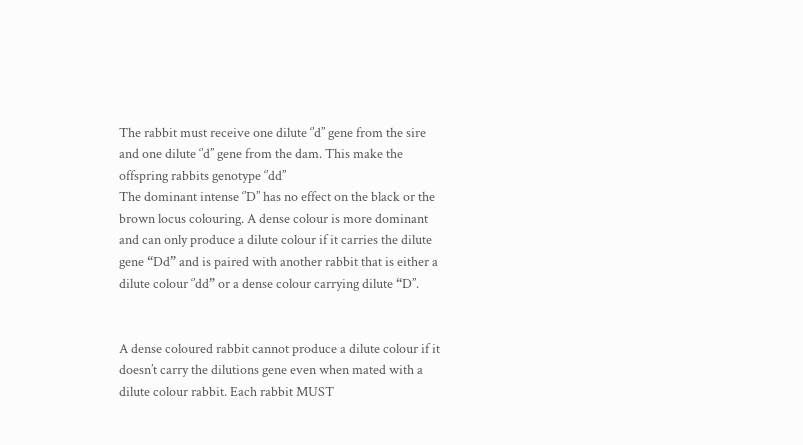The rabbit must receive one dilute ‘’d’’ gene from the sire and one dilute ‘’d’’ gene from the dam. This make the offspring rabbits genotype ‘’dd’’
The dominant intense ‘’D’’ has no effect on the black or the brown locus colouring. A dense colour is more dominant and can only produce a dilute colour if it carries the dilute gene “Dd” and is paired with another rabbit that is either a dilute colour ‘’dd” or a dense colour carrying dilute “D’’.


A dense coloured rabbit cannot produce a dilute colour if it doesn’t carry the dilutions gene even when mated with a dilute colour rabbit. Each rabbit MUST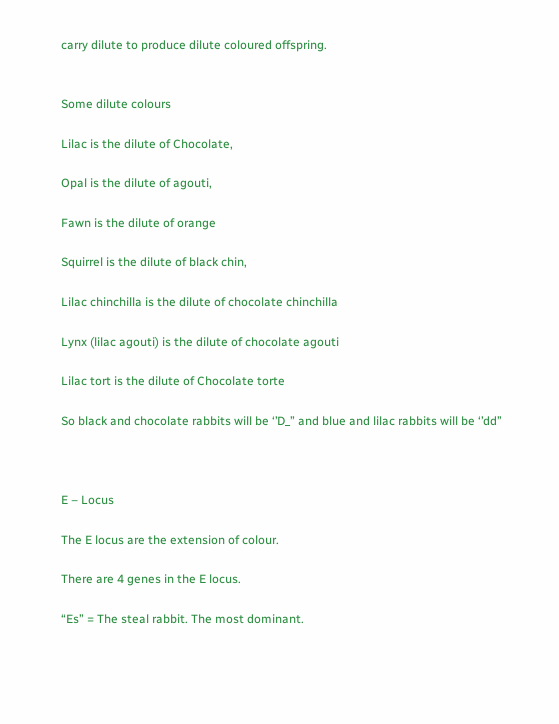carry dilute to produce dilute coloured offspring.


Some dilute colours

Lilac is the dilute of Chocolate,

Opal is the dilute of agouti,

Fawn is the dilute of orange

Squirrel is the dilute of black chin,

Lilac chinchilla is the dilute of chocolate chinchilla

Lynx (lilac agouti) is the dilute of chocolate agouti

Lilac tort is the dilute of Chocolate torte

So black and chocolate rabbits will be ‘’D_” and blue and lilac rabbits will be ‘’dd’’



E – Locus

The E locus are the extension of colour.

There are 4 genes in the E locus.

“Es” = The steal rabbit. The most dominant.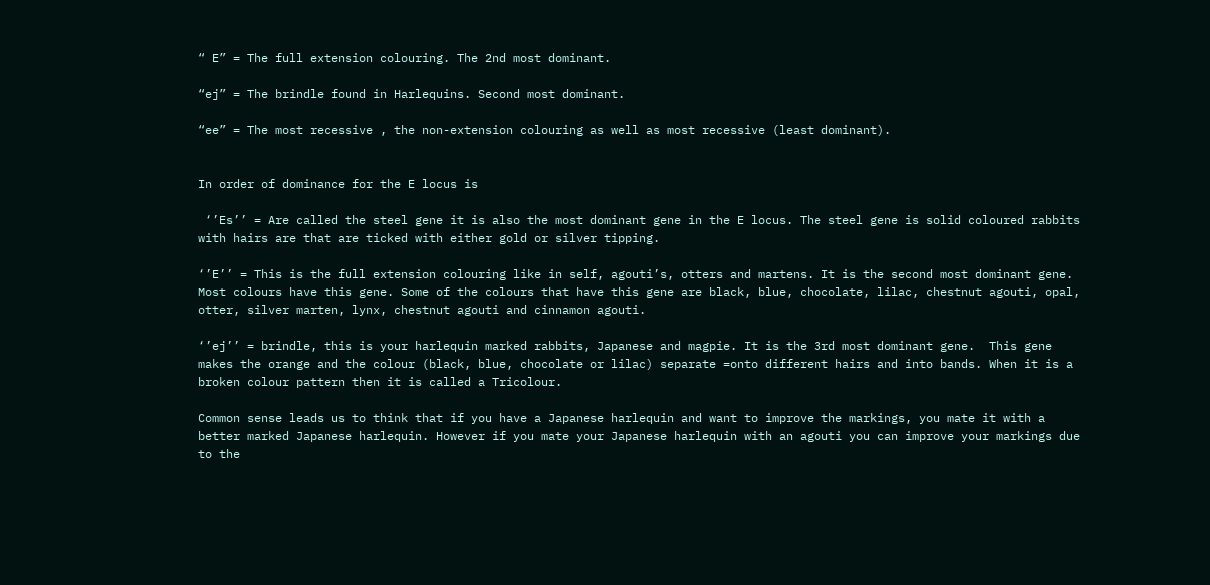“ E” = The full extension colouring. The 2nd most dominant.

“ej” = The brindle found in Harlequins. Second most dominant.

“ee” = The most recessive , the non-extension colouring as well as most recessive (least dominant).


In order of dominance for the E locus is

 ‘’Es’’ = Are called the steel gene it is also the most dominant gene in the E locus. The steel gene is solid coloured rabbits with hairs are that are ticked with either gold or silver tipping.

‘’E’’ = This is the full extension colouring like in self, agouti’s, otters and martens. It is the second most dominant gene.  Most colours have this gene. Some of the colours that have this gene are black, blue, chocolate, lilac, chestnut agouti, opal, otter, silver marten, lynx, chestnut agouti and cinnamon agouti.

‘’ej’’ = brindle, this is your harlequin marked rabbits, Japanese and magpie. It is the 3rd most dominant gene.  This gene makes the orange and the colour (black, blue, chocolate or lilac) separate =onto different hairs and into bands. When it is a broken colour pattern then it is called a Tricolour.

Common sense leads us to think that if you have a Japanese harlequin and want to improve the markings, you mate it with a better marked Japanese harlequin. However if you mate your Japanese harlequin with an agouti you can improve your markings due to the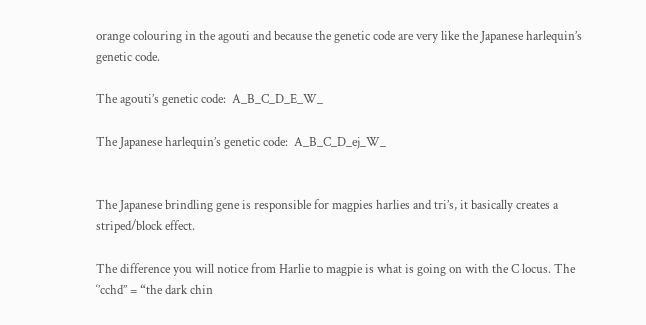orange colouring in the agouti and because the genetic code are very like the Japanese harlequin’s genetic code.

The agouti’s genetic code:  A_B_C_D_E_W_

The Japanese harlequin’s genetic code:  A_B_C_D_ej_W_


The Japanese brindling gene is responsible for magpies harlies and tri’s, it basically creates a striped/block effect.

The difference you will notice from Harlie to magpie is what is going on with the C locus. The ‘’cchd’’ = “the dark chin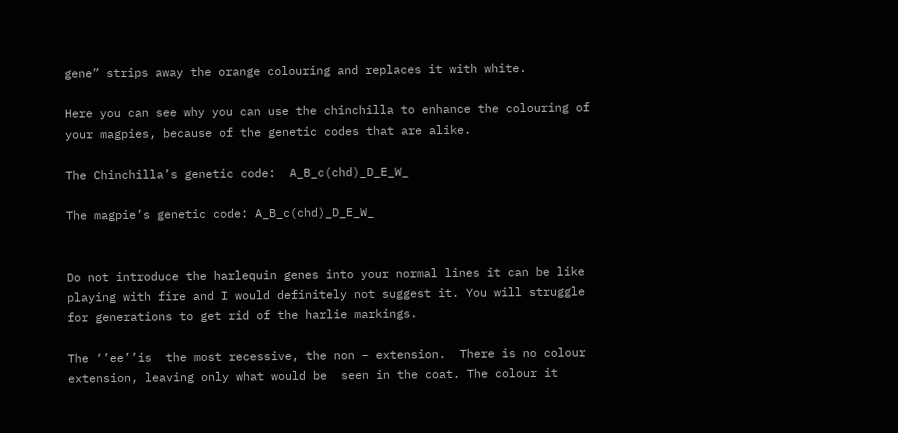gene” strips away the orange colouring and replaces it with white.

Here you can see why you can use the chinchilla to enhance the colouring of your magpies, because of the genetic codes that are alike.

The Chinchilla’s genetic code:  A_B_c(chd)_D_E_W_

The magpie’s genetic code: A_B_c(chd)_D_E_W_


Do not introduce the harlequin genes into your normal lines it can be like playing with fire and I would definitely not suggest it. You will struggle for generations to get rid of the harlie markings.

The ‘’ee’’is  the most recessive, the non – extension.  There is no colour extension, leaving only what would be  seen in the coat. The colour it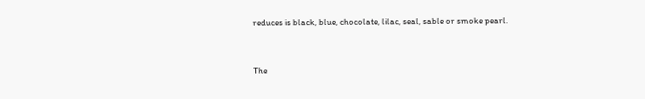reduces is black, blue, chocolate, lilac, seal, sable or smoke pearl.


The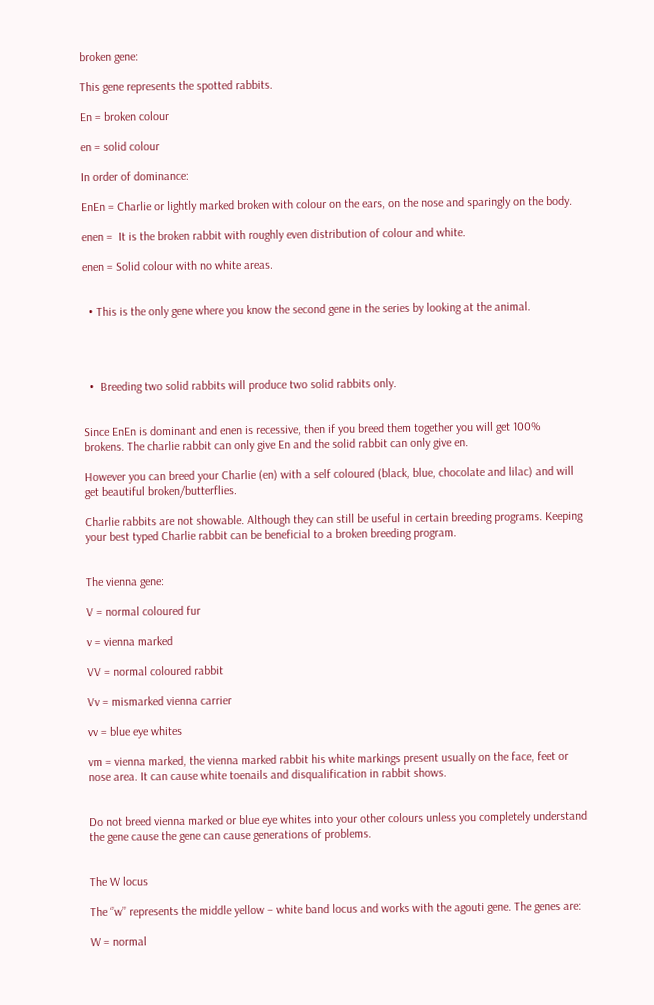broken gene:

This gene represents the spotted rabbits.

En = broken colour

en = solid colour

In order of dominance:

EnEn = Charlie or lightly marked broken with colour on the ears, on the nose and sparingly on the body.

enen =  It is the broken rabbit with roughly even distribution of colour and white.

enen = Solid colour with no white areas.


  • This is the only gene where you know the second gene in the series by looking at the animal.




  •  Breeding two solid rabbits will produce two solid rabbits only.


Since EnEn is dominant and enen is recessive, then if you breed them together you will get 100% brokens. The charlie rabbit can only give En and the solid rabbit can only give en.

However you can breed your Charlie (en) with a self coloured (black, blue, chocolate and lilac) and will get beautiful broken/butterflies.

Charlie rabbits are not showable. Although they can still be useful in certain breeding programs. Keeping your best typed Charlie rabbit can be beneficial to a broken breeding program.


The vienna gene:

V = normal coloured fur

v = vienna marked

VV = normal coloured rabbit

Vv = mismarked vienna carrier

vv = blue eye whites

vm = vienna marked, the vienna marked rabbit his white markings present usually on the face, feet or nose area. It can cause white toenails and disqualification in rabbit shows.


Do not breed vienna marked or blue eye whites into your other colours unless you completely understand the gene cause the gene can cause generations of problems.


The W locus

The ‘’w’’ represents the middle yellow – white band locus and works with the agouti gene. The genes are:

W = normal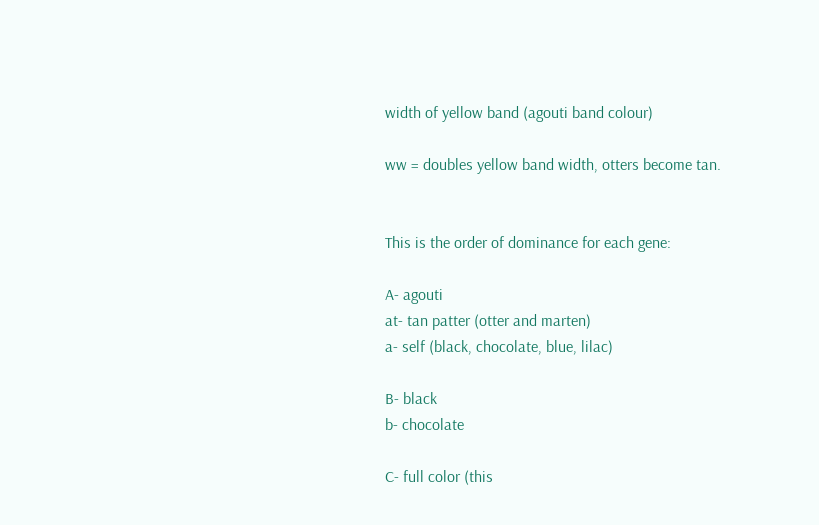width of yellow band (agouti band colour)

ww = doubles yellow band width, otters become tan.


This is the order of dominance for each gene:

A- agouti
at- tan patter (otter and marten)
a- self (black, chocolate, blue, lilac)

B- black
b- chocolate

C- full color (this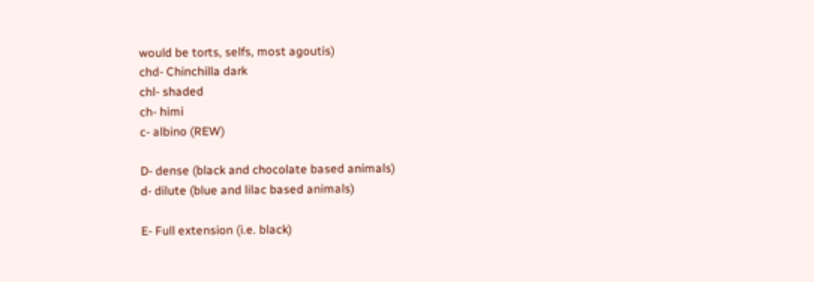would be torts, selfs, most agoutis)
chd- Chinchilla dark
chl- shaded
ch- himi
c- albino (REW)

D- dense (black and chocolate based animals)
d- dilute (blue and lilac based animals)

E- Full extension (i.e. black)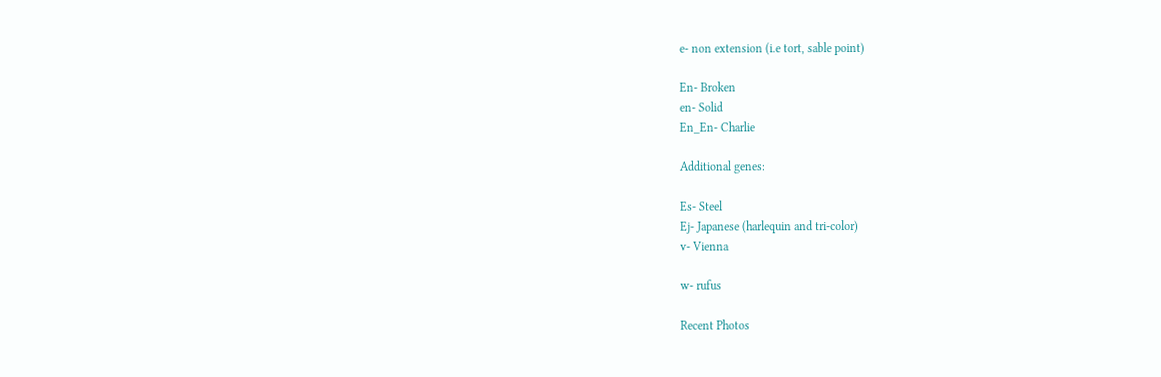e- non extension (i.e tort, sable point)

En- Broken
en- Solid
En_En- Charlie

Additional genes:

Es- Steel
Ej- Japanese (harlequin and tri-color)
v- Vienna

w- rufus

Recent Photos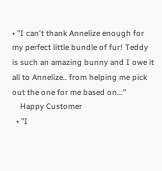• "I can't thank Annelize enough for my perfect little bundle of fur! Teddy is such an amazing bunny and I owe it all to Annelize.. from helping me pick out the one for me based on..."
    Happy Customer
  • "I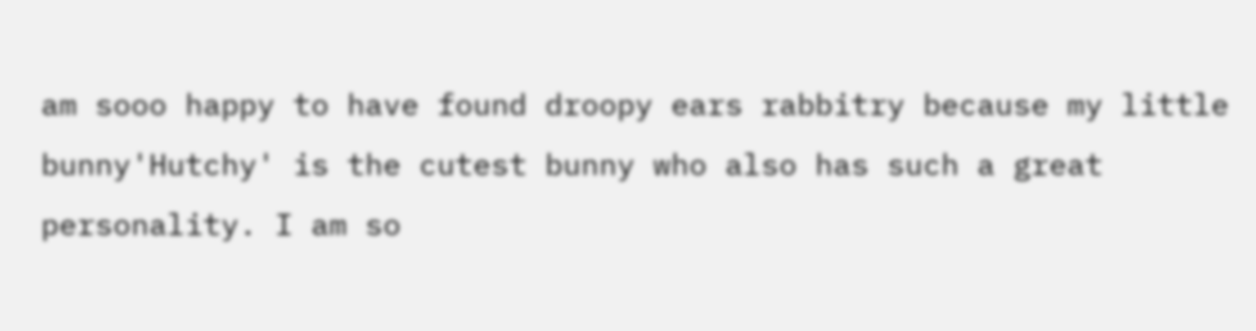am sooo happy to have found droopy ears rabbitry because my little bunny'Hutchy' is the cutest bunny who also has such a great personality. I am so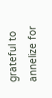grateful to annelize for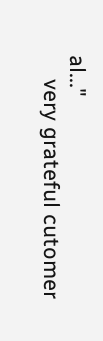al..."
    very grateful cutomer